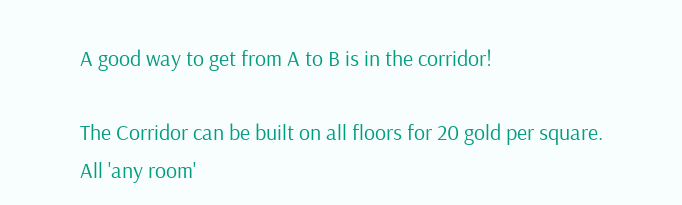A good way to get from A to B is in the corridor!

The Corridor can be built on all floors for 20 gold per square. All 'any room'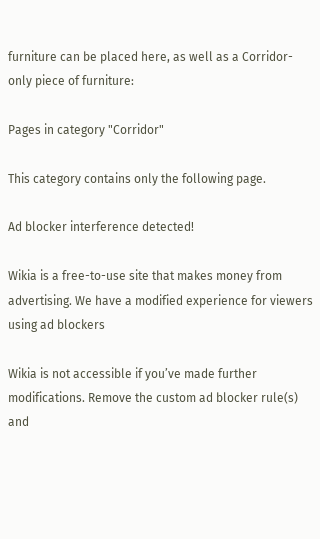furniture can be placed here, as well as a Corridor-only piece of furniture:

Pages in category "Corridor"

This category contains only the following page.

Ad blocker interference detected!

Wikia is a free-to-use site that makes money from advertising. We have a modified experience for viewers using ad blockers

Wikia is not accessible if you’ve made further modifications. Remove the custom ad blocker rule(s) and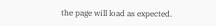the page will load as expected.